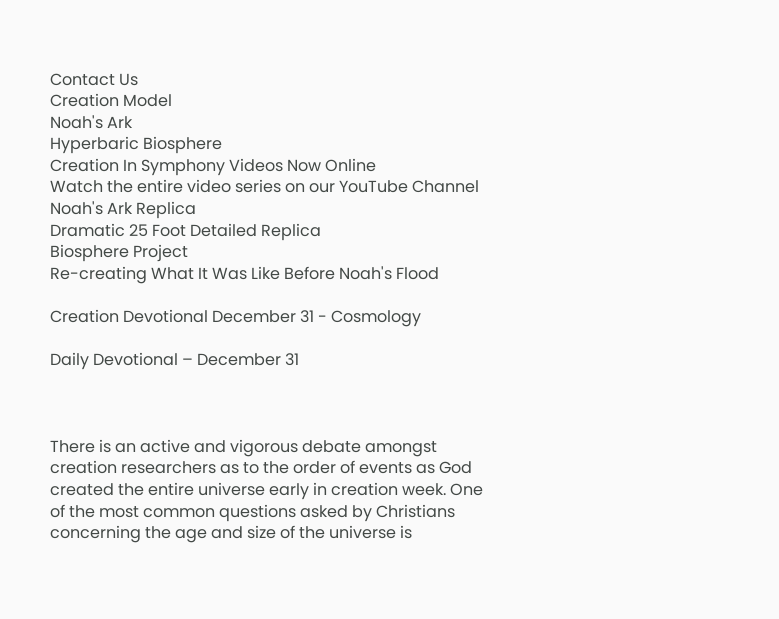Contact Us
Creation Model
Noah's Ark
Hyperbaric Biosphere
Creation In Symphony Videos Now Online
Watch the entire video series on our YouTube Channel
Noah's Ark Replica
Dramatic 25 Foot Detailed Replica
Biosphere Project
Re-creating What It Was Like Before Noah's Flood

Creation Devotional December 31 - Cosmology

Daily Devotional – December 31



There is an active and vigorous debate amongst creation researchers as to the order of events as God created the entire universe early in creation week. One of the most common questions asked by Christians concerning the age and size of the universe is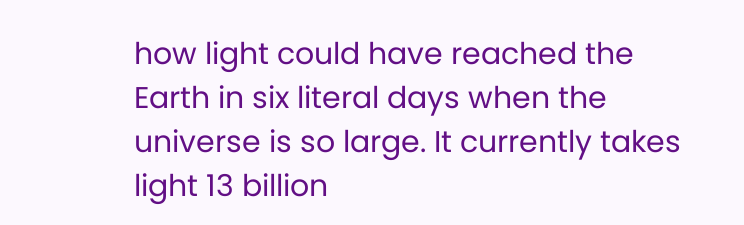how light could have reached the Earth in six literal days when the universe is so large. It currently takes light 13 billion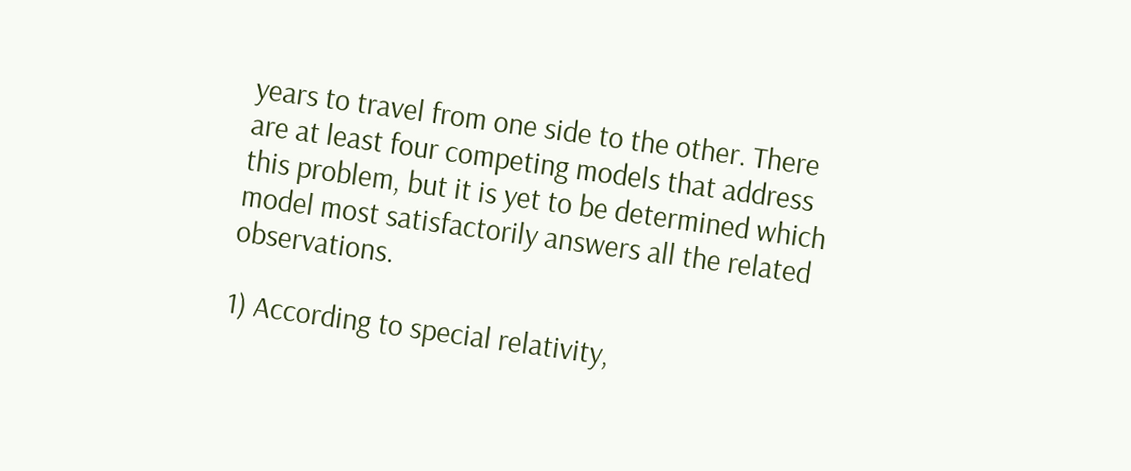years to travel from one side to the other. There are at least four competing models that address this problem, but it is yet to be determined which model most satisfactorily answers all the related observations.

1) According to special relativity,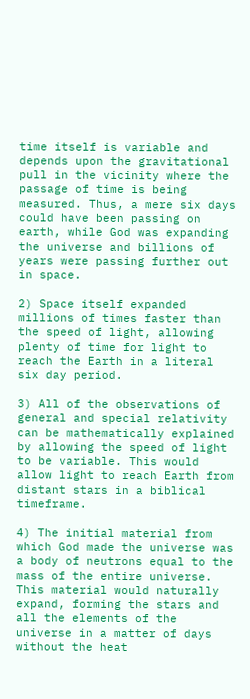time itself is variable and depends upon the gravitational pull in the vicinity where the passage of time is being measured. Thus, a mere six days could have been passing on earth, while God was expanding the universe and billions of years were passing further out in space.

2) Space itself expanded millions of times faster than the speed of light, allowing plenty of time for light to reach the Earth in a literal six day period.

3) All of the observations of general and special relativity can be mathematically explained by allowing the speed of light to be variable. This would allow light to reach Earth from distant stars in a biblical timeframe.

4) The initial material from which God made the universe was a body of neutrons equal to the mass of the entire universe. This material would naturally expand, forming the stars and all the elements of the universe in a matter of days without the heat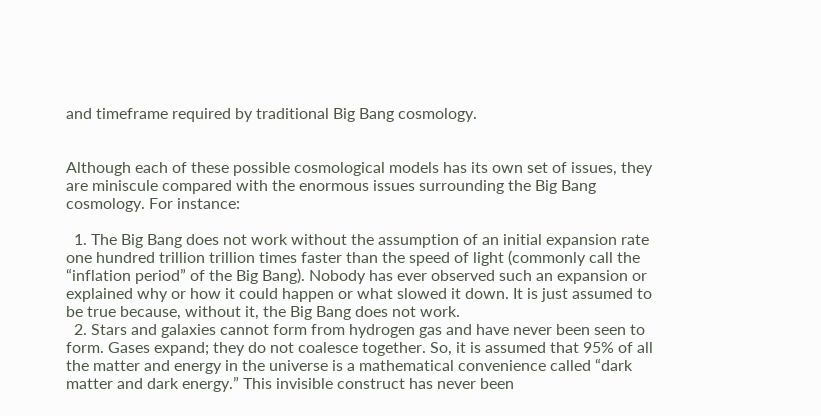and timeframe required by traditional Big Bang cosmology.


Although each of these possible cosmological models has its own set of issues, they are miniscule compared with the enormous issues surrounding the Big Bang cosmology. For instance:

  1. The Big Bang does not work without the assumption of an initial expansion rate one hundred trillion trillion times faster than the speed of light (commonly call the “inflation period” of the Big Bang). Nobody has ever observed such an expansion or explained why or how it could happen or what slowed it down. It is just assumed to be true because, without it, the Big Bang does not work.
  2. Stars and galaxies cannot form from hydrogen gas and have never been seen to form. Gases expand; they do not coalesce together. So, it is assumed that 95% of all the matter and energy in the universe is a mathematical convenience called “dark matter and dark energy.” This invisible construct has never been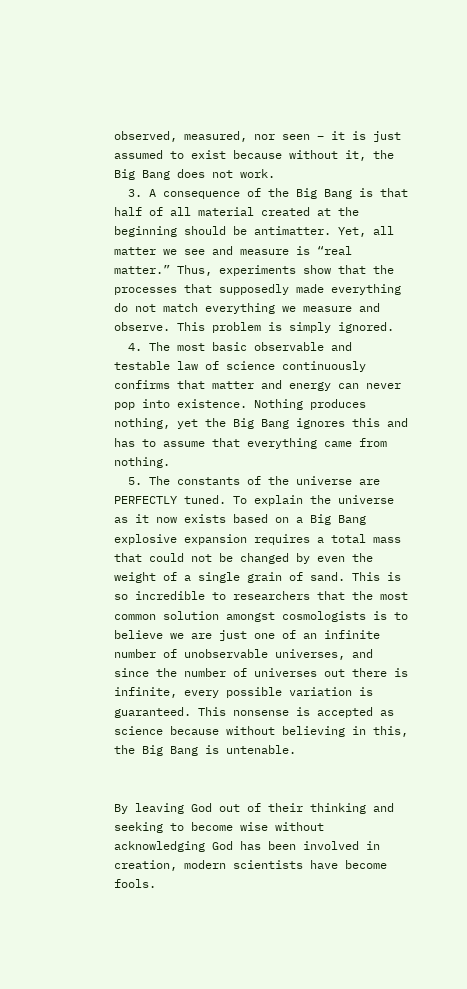observed, measured, nor seen – it is just assumed to exist because without it, the Big Bang does not work.
  3. A consequence of the Big Bang is that half of all material created at the beginning should be antimatter. Yet, all matter we see and measure is “real matter.” Thus, experiments show that the processes that supposedly made everything do not match everything we measure and observe. This problem is simply ignored.
  4. The most basic observable and testable law of science continuously confirms that matter and energy can never pop into existence. Nothing produces nothing, yet the Big Bang ignores this and has to assume that everything came from nothing.
  5. The constants of the universe are PERFECTLY tuned. To explain the universe as it now exists based on a Big Bang explosive expansion requires a total mass that could not be changed by even the weight of a single grain of sand. This is so incredible to researchers that the most common solution amongst cosmologists is to believe we are just one of an infinite number of unobservable universes, and since the number of universes out there is infinite, every possible variation is guaranteed. This nonsense is accepted as science because without believing in this, the Big Bang is untenable.


By leaving God out of their thinking and seeking to become wise without acknowledging God has been involved in creation, modern scientists have become fools.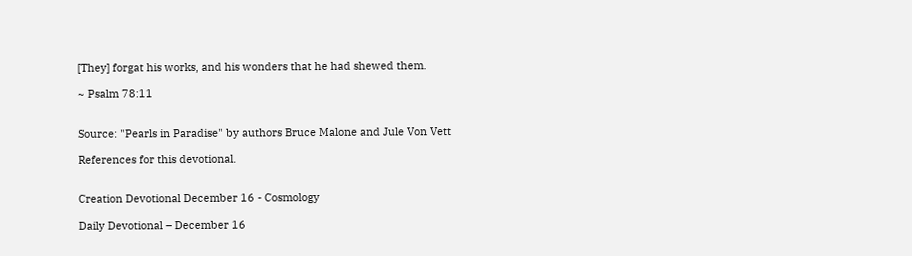[They] forgat his works, and his wonders that he had shewed them.

~ Psalm 78:11


Source: "Pearls in Paradise" by authors Bruce Malone and Jule Von Vett

References for this devotional.


Creation Devotional December 16 - Cosmology

Daily Devotional – December 16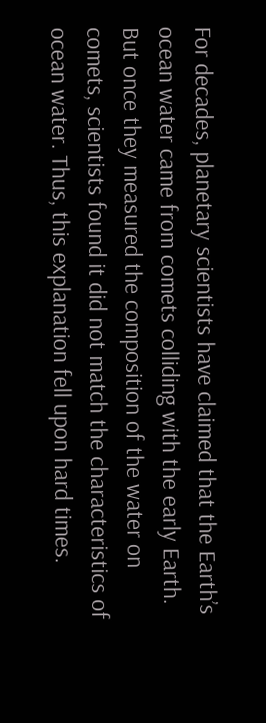For decades, planetary scientists have claimed that the Earth’s ocean water came from comets colliding with the early Earth. But once they measured the composition of the water on comets, scientists found it did not match the characteristics of ocean water. Thus, this explanation fell upon hard times.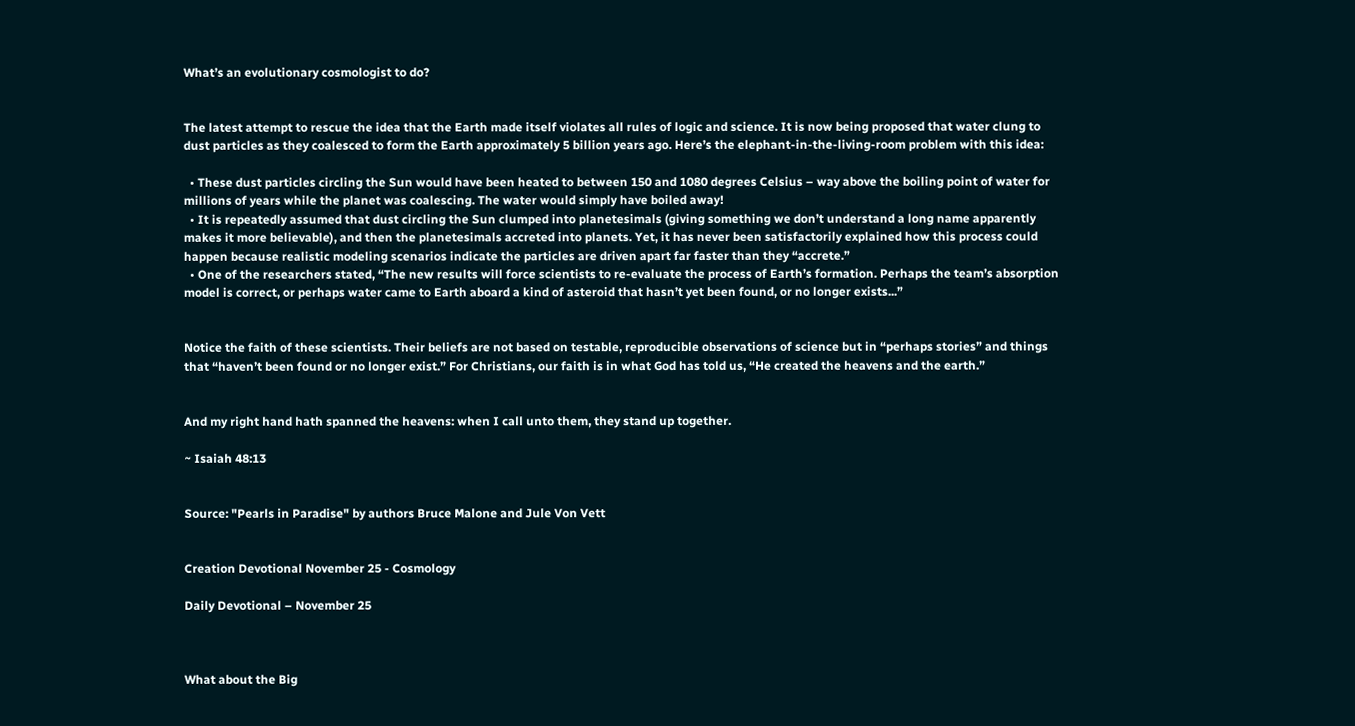What’s an evolutionary cosmologist to do?


The latest attempt to rescue the idea that the Earth made itself violates all rules of logic and science. It is now being proposed that water clung to dust particles as they coalesced to form the Earth approximately 5 billion years ago. Here’s the elephant-in-the-living-room problem with this idea:

  • These dust particles circling the Sun would have been heated to between 150 and 1080 degrees Celsius – way above the boiling point of water for millions of years while the planet was coalescing. The water would simply have boiled away!
  • It is repeatedly assumed that dust circling the Sun clumped into planetesimals (giving something we don’t understand a long name apparently makes it more believable), and then the planetesimals accreted into planets. Yet, it has never been satisfactorily explained how this process could happen because realistic modeling scenarios indicate the particles are driven apart far faster than they “accrete.”
  • One of the researchers stated, “The new results will force scientists to re-evaluate the process of Earth’s formation. Perhaps the team’s absorption model is correct, or perhaps water came to Earth aboard a kind of asteroid that hasn’t yet been found, or no longer exists...”


Notice the faith of these scientists. Their beliefs are not based on testable, reproducible observations of science but in “perhaps stories” and things that “haven’t been found or no longer exist.” For Christians, our faith is in what God has told us, “He created the heavens and the earth.”


And my right hand hath spanned the heavens: when I call unto them, they stand up together.

~ Isaiah 48:13


Source: "Pearls in Paradise" by authors Bruce Malone and Jule Von Vett


Creation Devotional November 25 - Cosmology

Daily Devotional – November 25



What about the Big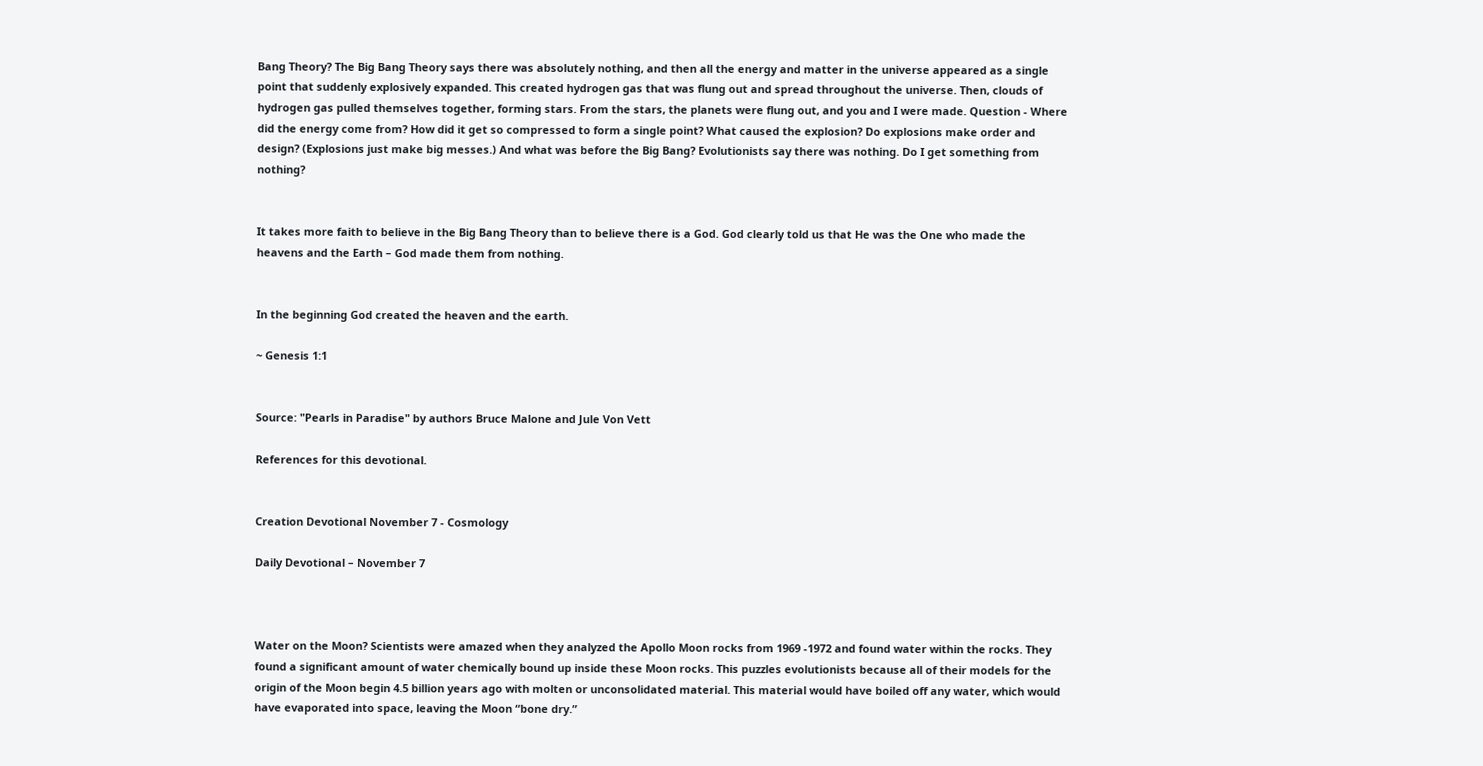Bang Theory? The Big Bang Theory says there was absolutely nothing, and then all the energy and matter in the universe appeared as a single point that suddenly explosively expanded. This created hydrogen gas that was flung out and spread throughout the universe. Then, clouds of hydrogen gas pulled themselves together, forming stars. From the stars, the planets were flung out, and you and I were made. Question - Where did the energy come from? How did it get so compressed to form a single point? What caused the explosion? Do explosions make order and design? (Explosions just make big messes.) And what was before the Big Bang? Evolutionists say there was nothing. Do I get something from nothing?


It takes more faith to believe in the Big Bang Theory than to believe there is a God. God clearly told us that He was the One who made the heavens and the Earth – God made them from nothing.


In the beginning God created the heaven and the earth.

~ Genesis 1:1


Source: "Pearls in Paradise" by authors Bruce Malone and Jule Von Vett

References for this devotional.


Creation Devotional November 7 - Cosmology

Daily Devotional – November 7



Water on the Moon? Scientists were amazed when they analyzed the Apollo Moon rocks from 1969 -1972 and found water within the rocks. They found a significant amount of water chemically bound up inside these Moon rocks. This puzzles evolutionists because all of their models for the origin of the Moon begin 4.5 billion years ago with molten or unconsolidated material. This material would have boiled off any water, which would have evaporated into space, leaving the Moon “bone dry.”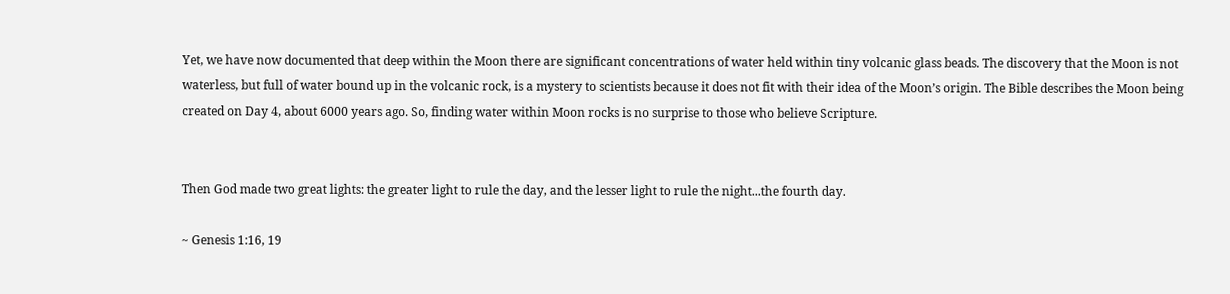Yet, we have now documented that deep within the Moon there are significant concentrations of water held within tiny volcanic glass beads. The discovery that the Moon is not waterless, but full of water bound up in the volcanic rock, is a mystery to scientists because it does not fit with their idea of the Moon’s origin. The Bible describes the Moon being created on Day 4, about 6000 years ago. So, finding water within Moon rocks is no surprise to those who believe Scripture.


Then God made two great lights: the greater light to rule the day, and the lesser light to rule the night...the fourth day.

~ Genesis 1:16, 19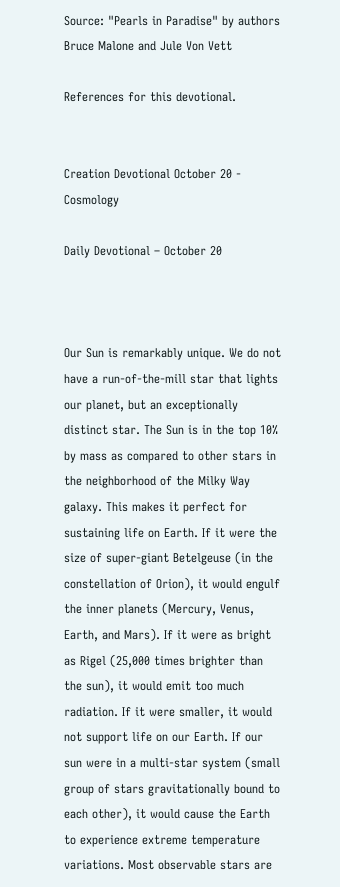Source: "Pearls in Paradise" by authors Bruce Malone and Jule Von Vett

References for this devotional.


Creation Devotional October 20 - Cosmology

Daily Devotional – October 20



Our Sun is remarkably unique. We do not have a run-of-the-mill star that lights our planet, but an exceptionally distinct star. The Sun is in the top 10% by mass as compared to other stars in the neighborhood of the Milky Way galaxy. This makes it perfect for sustaining life on Earth. If it were the size of super-giant Betelgeuse (in the constellation of Orion), it would engulf the inner planets (Mercury, Venus, Earth, and Mars). If it were as bright as Rigel (25,000 times brighter than the sun), it would emit too much radiation. If it were smaller, it would not support life on our Earth. If our sun were in a multi-star system (small group of stars gravitationally bound to each other), it would cause the Earth to experience extreme temperature variations. Most observable stars are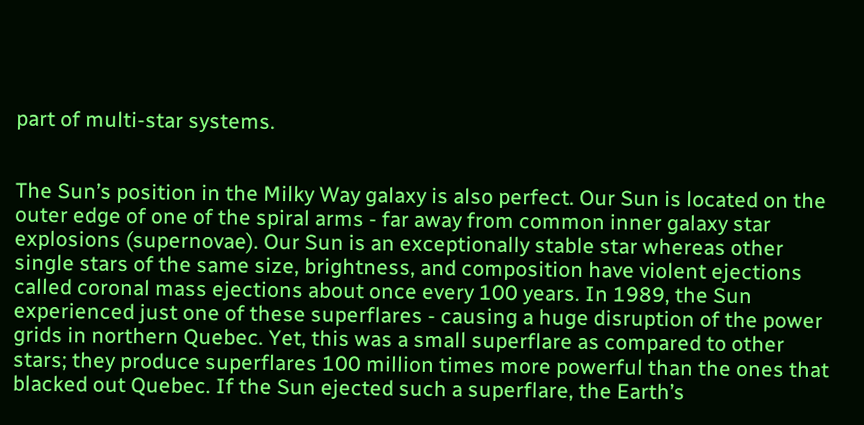part of multi-star systems.


The Sun’s position in the Milky Way galaxy is also perfect. Our Sun is located on the outer edge of one of the spiral arms - far away from common inner galaxy star explosions (supernovae). Our Sun is an exceptionally stable star whereas other single stars of the same size, brightness, and composition have violent ejections called coronal mass ejections about once every 100 years. In 1989, the Sun experienced just one of these superflares - causing a huge disruption of the power grids in northern Quebec. Yet, this was a small superflare as compared to other stars; they produce superflares 100 million times more powerful than the ones that blacked out Quebec. If the Sun ejected such a superflare, the Earth’s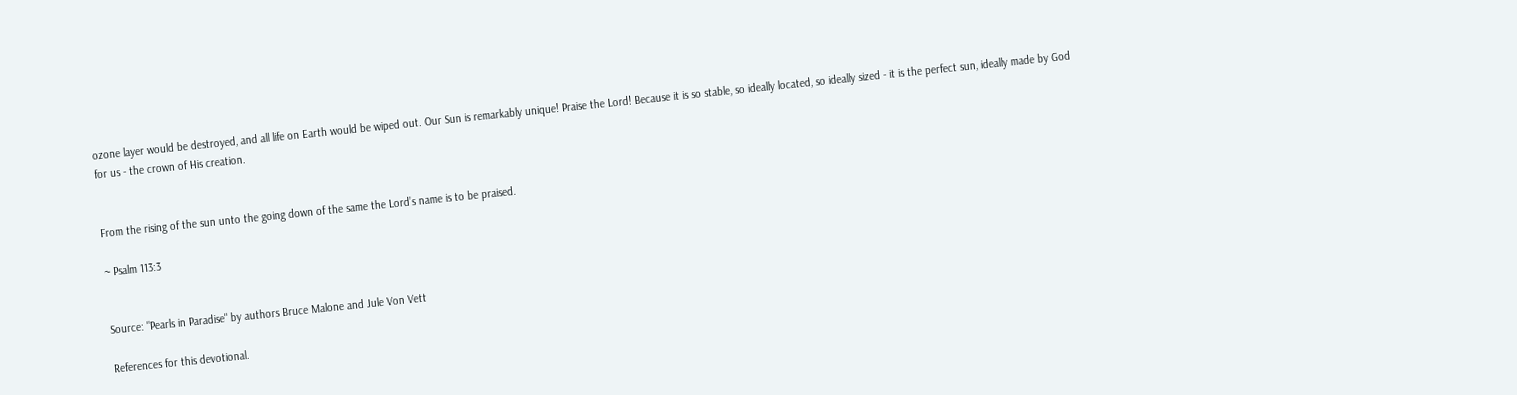ozone layer would be destroyed, and all life on Earth would be wiped out. Our Sun is remarkably unique! Praise the Lord! Because it is so stable, so ideally located, so ideally sized - it is the perfect sun, ideally made by God for us - the crown of His creation.


From the rising of the sun unto the going down of the same the Lord’s name is to be praised.

~ Psalm 113:3


Source: "Pearls in Paradise" by authors Bruce Malone and Jule Von Vett

References for this devotional.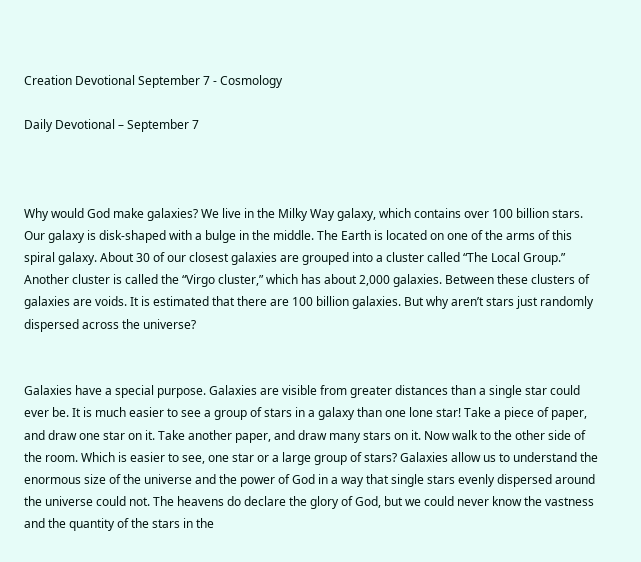Creation Devotional September 7 - Cosmology

Daily Devotional – September 7



Why would God make galaxies? We live in the Milky Way galaxy, which contains over 100 billion stars. Our galaxy is disk-shaped with a bulge in the middle. The Earth is located on one of the arms of this spiral galaxy. About 30 of our closest galaxies are grouped into a cluster called “The Local Group.” Another cluster is called the “Virgo cluster,” which has about 2,000 galaxies. Between these clusters of galaxies are voids. It is estimated that there are 100 billion galaxies. But why aren’t stars just randomly dispersed across the universe?


Galaxies have a special purpose. Galaxies are visible from greater distances than a single star could ever be. It is much easier to see a group of stars in a galaxy than one lone star! Take a piece of paper, and draw one star on it. Take another paper, and draw many stars on it. Now walk to the other side of the room. Which is easier to see, one star or a large group of stars? Galaxies allow us to understand the enormous size of the universe and the power of God in a way that single stars evenly dispersed around the universe could not. The heavens do declare the glory of God, but we could never know the vastness and the quantity of the stars in the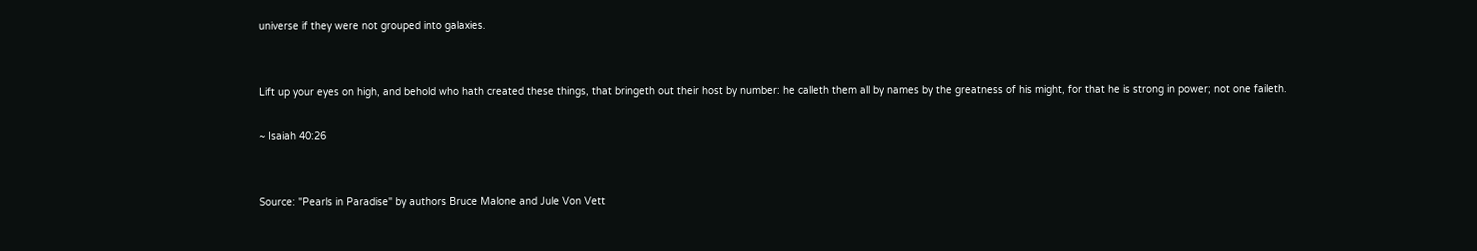universe if they were not grouped into galaxies.


Lift up your eyes on high, and behold who hath created these things, that bringeth out their host by number: he calleth them all by names by the greatness of his might, for that he is strong in power; not one faileth.

~ Isaiah 40:26


Source: "Pearls in Paradise" by authors Bruce Malone and Jule Von Vett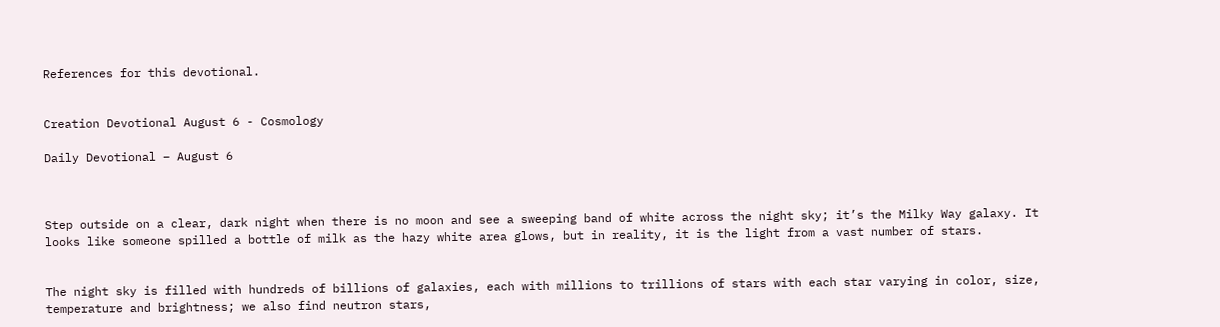References for this devotional.


Creation Devotional August 6 - Cosmology

Daily Devotional – August 6



Step outside on a clear, dark night when there is no moon and see a sweeping band of white across the night sky; it’s the Milky Way galaxy. It looks like someone spilled a bottle of milk as the hazy white area glows, but in reality, it is the light from a vast number of stars.


The night sky is filled with hundreds of billions of galaxies, each with millions to trillions of stars with each star varying in color, size, temperature and brightness; we also find neutron stars,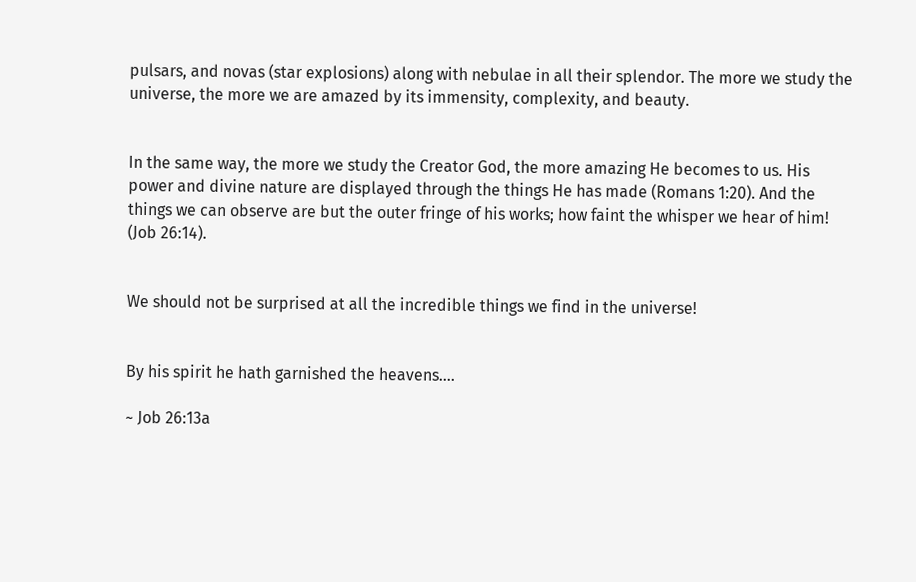pulsars, and novas (star explosions) along with nebulae in all their splendor. The more we study the universe, the more we are amazed by its immensity, complexity, and beauty.


In the same way, the more we study the Creator God, the more amazing He becomes to us. His power and divine nature are displayed through the things He has made (Romans 1:20). And the things we can observe are but the outer fringe of his works; how faint the whisper we hear of him! (Job 26:14).


We should not be surprised at all the incredible things we find in the universe!


By his spirit he hath garnished the heavens….

~ Job 26:13a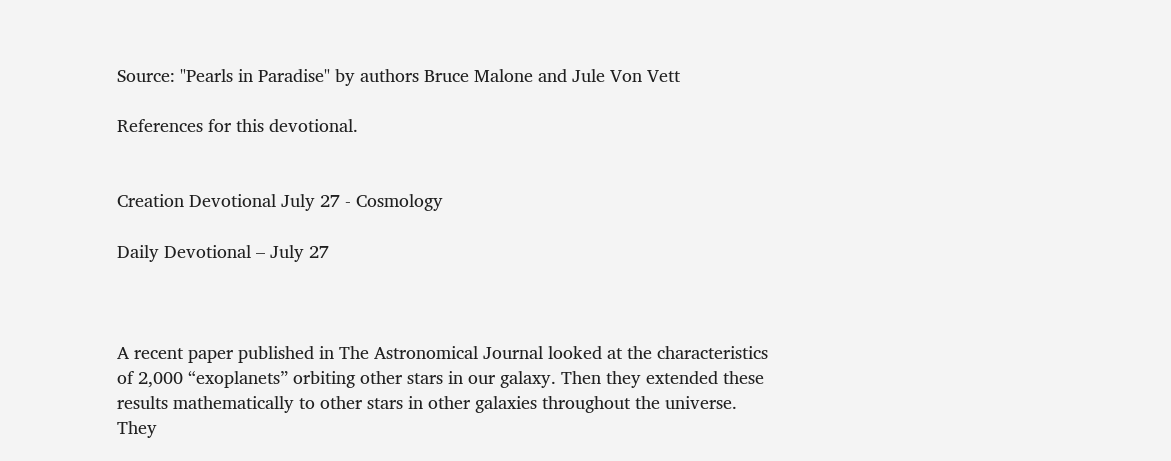Source: "Pearls in Paradise" by authors Bruce Malone and Jule Von Vett

References for this devotional.


Creation Devotional July 27 - Cosmology

Daily Devotional – July 27



A recent paper published in The Astronomical Journal looked at the characteristics of 2,000 “exoplanets” orbiting other stars in our galaxy. Then they extended these results mathematically to other stars in other galaxies throughout the universe. They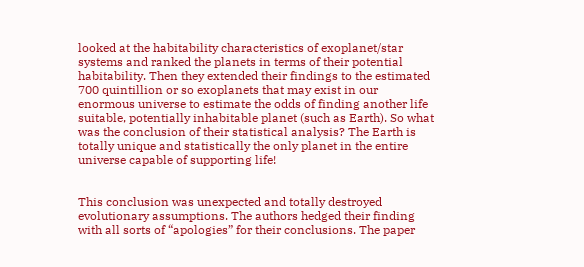looked at the habitability characteristics of exoplanet/star systems and ranked the planets in terms of their potential habitability. Then they extended their findings to the estimated 700 quintillion or so exoplanets that may exist in our enormous universe to estimate the odds of finding another life suitable, potentially inhabitable planet (such as Earth). So what was the conclusion of their statistical analysis? The Earth is totally unique and statistically the only planet in the entire universe capable of supporting life!


This conclusion was unexpected and totally destroyed evolutionary assumptions. The authors hedged their finding with all sorts of “apologies” for their conclusions. The paper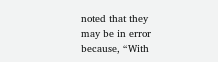noted that they may be in error because, “With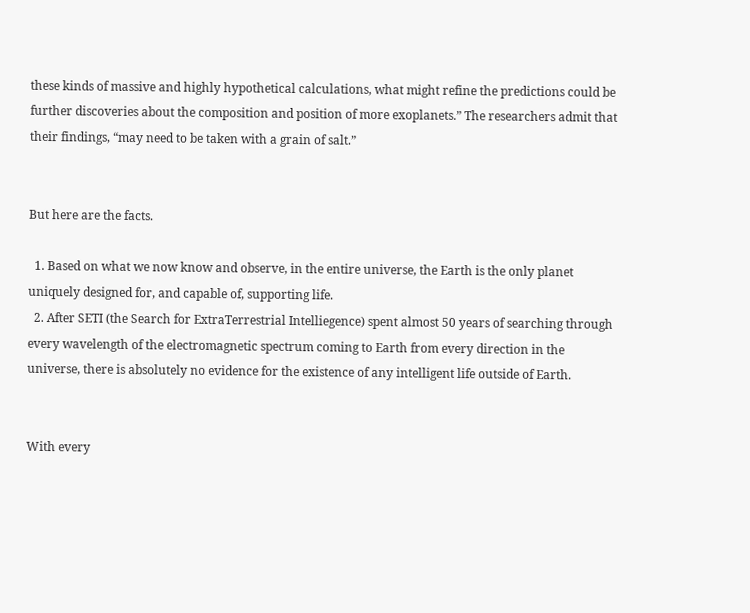these kinds of massive and highly hypothetical calculations, what might refine the predictions could be further discoveries about the composition and position of more exoplanets.” The researchers admit that their findings, “may need to be taken with a grain of salt.”


But here are the facts.

  1. Based on what we now know and observe, in the entire universe, the Earth is the only planet uniquely designed for, and capable of, supporting life.
  2. After SETI (the Search for ExtraTerrestrial Intelliegence) spent almost 50 years of searching through every wavelength of the electromagnetic spectrum coming to Earth from every direction in the universe, there is absolutely no evidence for the existence of any intelligent life outside of Earth.


With every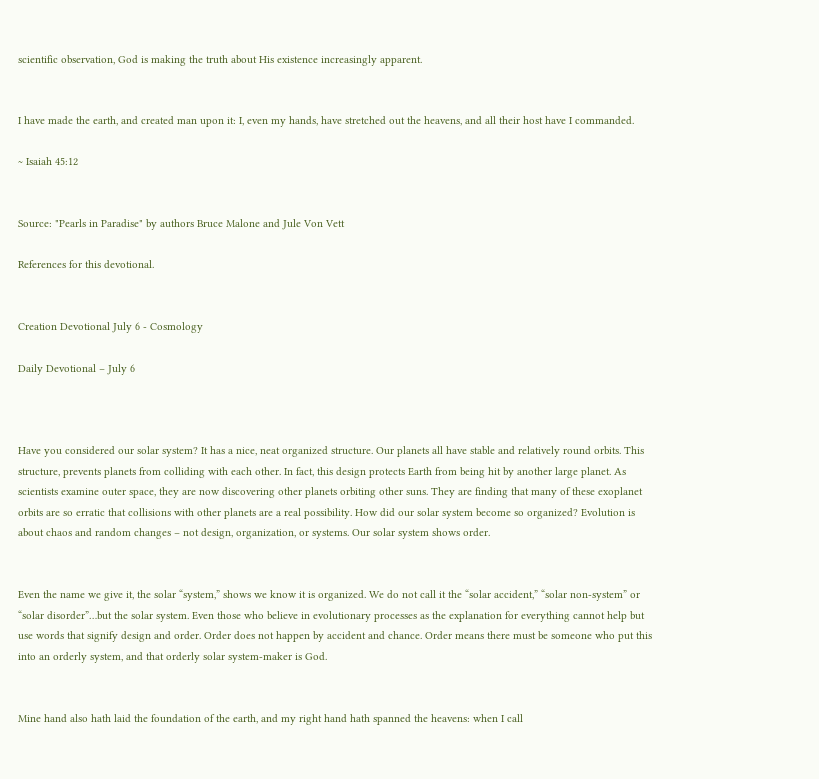scientific observation, God is making the truth about His existence increasingly apparent.


I have made the earth, and created man upon it: I, even my hands, have stretched out the heavens, and all their host have I commanded.

~ Isaiah 45:12


Source: "Pearls in Paradise" by authors Bruce Malone and Jule Von Vett

References for this devotional.


Creation Devotional July 6 - Cosmology

Daily Devotional – July 6



Have you considered our solar system? It has a nice, neat organized structure. Our planets all have stable and relatively round orbits. This structure, prevents planets from colliding with each other. In fact, this design protects Earth from being hit by another large planet. As scientists examine outer space, they are now discovering other planets orbiting other suns. They are finding that many of these exoplanet orbits are so erratic that collisions with other planets are a real possibility. How did our solar system become so organized? Evolution is about chaos and random changes – not design, organization, or systems. Our solar system shows order.


Even the name we give it, the solar “system,” shows we know it is organized. We do not call it the “solar accident,” “solar non-system” or “solar disorder”…but the solar system. Even those who believe in evolutionary processes as the explanation for everything cannot help but use words that signify design and order. Order does not happen by accident and chance. Order means there must be someone who put this into an orderly system, and that orderly solar system-maker is God.


Mine hand also hath laid the foundation of the earth, and my right hand hath spanned the heavens: when I call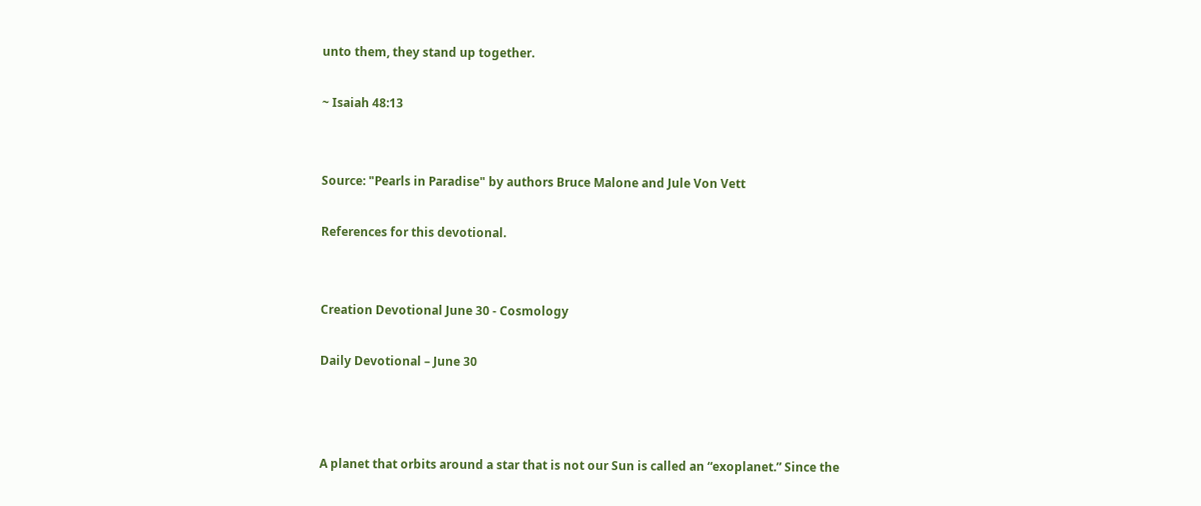unto them, they stand up together.

~ Isaiah 48:13


Source: "Pearls in Paradise" by authors Bruce Malone and Jule Von Vett

References for this devotional.


Creation Devotional June 30 - Cosmology

Daily Devotional – June 30



A planet that orbits around a star that is not our Sun is called an “exoplanet.” Since the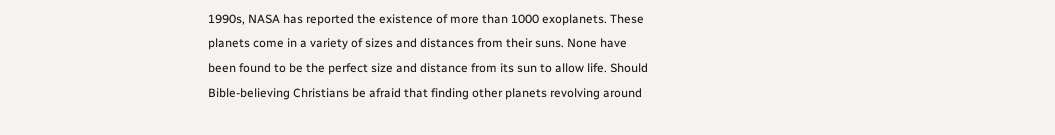1990s, NASA has reported the existence of more than 1000 exoplanets. These planets come in a variety of sizes and distances from their suns. None have been found to be the perfect size and distance from its sun to allow life. Should Bible-believing Christians be afraid that finding other planets revolving around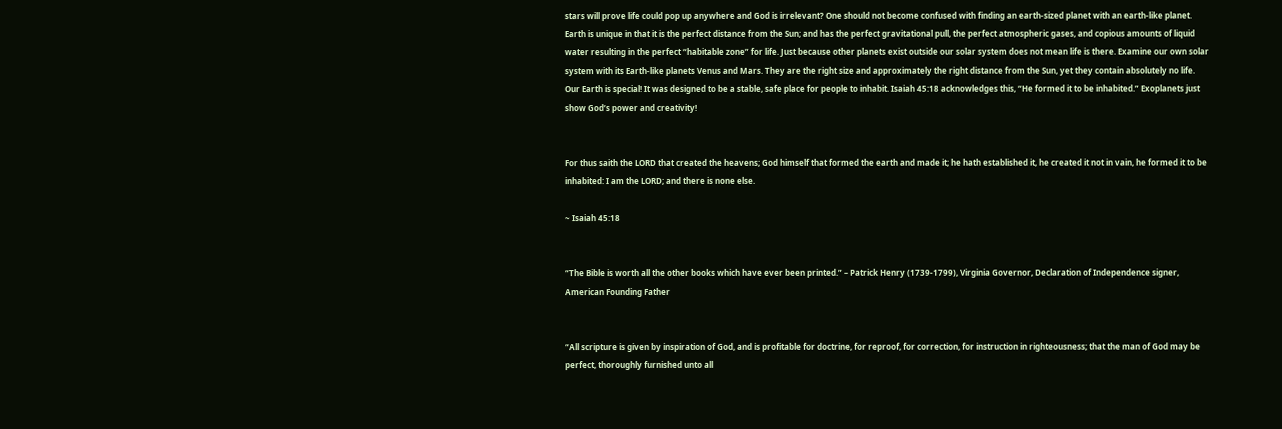stars will prove life could pop up anywhere and God is irrelevant? One should not become confused with finding an earth-sized planet with an earth-like planet. Earth is unique in that it is the perfect distance from the Sun; and has the perfect gravitational pull, the perfect atmospheric gases, and copious amounts of liquid water resulting in the perfect “habitable zone” for life. Just because other planets exist outside our solar system does not mean life is there. Examine our own solar system with its Earth-like planets Venus and Mars. They are the right size and approximately the right distance from the Sun, yet they contain absolutely no life. Our Earth is special! It was designed to be a stable, safe place for people to inhabit. Isaiah 45:18 acknowledges this, “He formed it to be inhabited.” Exoplanets just show God’s power and creativity!


For thus saith the LORD that created the heavens; God himself that formed the earth and made it; he hath established it, he created it not in vain, he formed it to be inhabited: I am the LORD; and there is none else.

~ Isaiah 45:18


“The Bible is worth all the other books which have ever been printed.” – Patrick Henry (1739-1799), Virginia Governor, Declaration of Independence signer, American Founding Father


“All scripture is given by inspiration of God, and is profitable for doctrine, for reproof, for correction, for instruction in righteousness; that the man of God may be perfect, thoroughly furnished unto all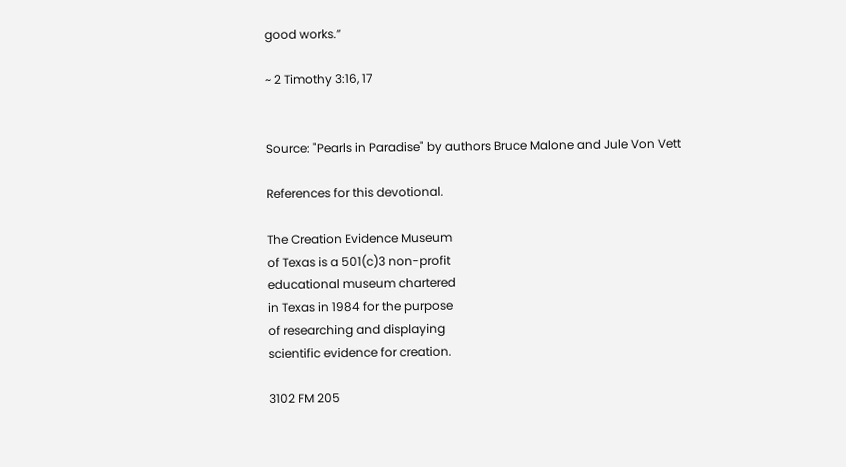good works.”

~ 2 Timothy 3:16, 17


Source: "Pearls in Paradise" by authors Bruce Malone and Jule Von Vett

References for this devotional.

The Creation Evidence Museum
of Texas is a 501(c)3 non-profit
educational museum chartered
in Texas in 1984 for the purpose
of researching and displaying
scientific evidence for creation.

3102 FM 205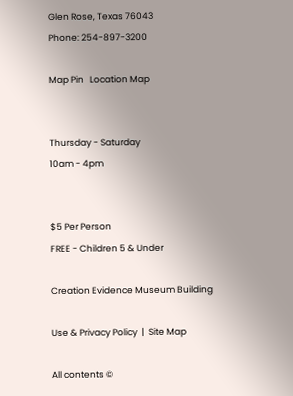Glen Rose, Texas 76043
Phone: 254-897-3200

Map Pin   Location Map


Thursday - Saturday
10am - 4pm


$5 Per Person
FREE - Children 5 & Under

Creation Evidence Museum Building

Use & Privacy Policy  |  Site Map

All contents ©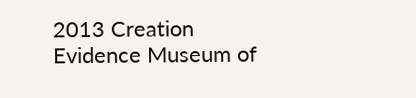2013 Creation Evidence Museum of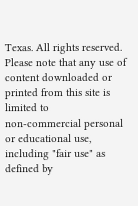Texas. All rights reserved. Please note that any use of content downloaded or printed from this site is limited to
non-commercial personal or educational use, including "fair use" as defined by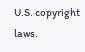U.S. copyright laws.